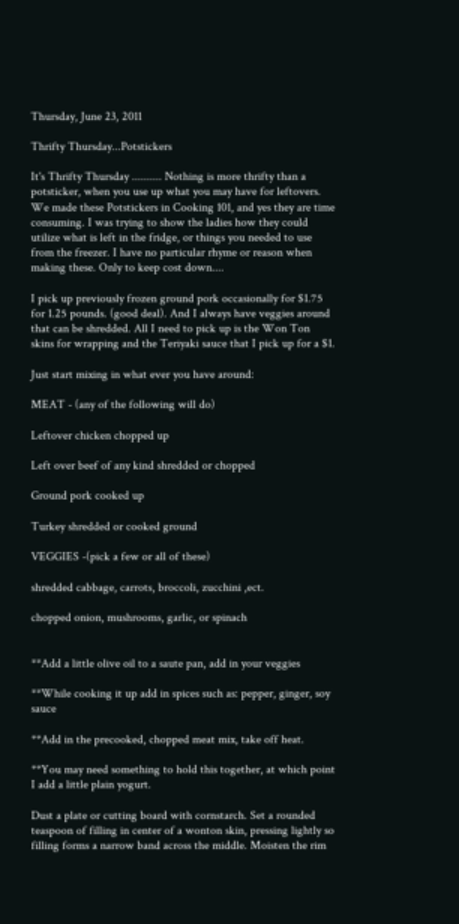Thursday, June 23, 2011

Thrifty Thursday...Potstickers

It's Thrifty Thursday .......... Nothing is more thrifty than a potsticker, when you use up what you may have for leftovers. We made these Potstickers in Cooking 101, and yes they are time consuming. I was trying to show the ladies how they could utilize what is left in the fridge, or things you needed to use from the freezer. I have no particular rhyme or reason when making these. Only to keep cost down....

I pick up previously frozen ground pork occasionally for $1.75 for 1.25 pounds. (good deal). And I always have veggies around that can be shredded. All I need to pick up is the Won Ton skins for wrapping and the Teriyaki sauce that I pick up for a $1.

Just start mixing in what ever you have around:

MEAT - (any of the following will do)

Leftover chicken chopped up

Left over beef of any kind shredded or chopped

Ground pork cooked up

Turkey shredded or cooked ground

VEGGIES -(pick a few or all of these)

shredded cabbage, carrots, broccoli, zucchini ,ect.

chopped onion, mushrooms, garlic, or spinach


**Add a little olive oil to a saute pan, add in your veggies

**While cooking it up add in spices such as: pepper, ginger, soy sauce

**Add in the precooked, chopped meat mix, take off heat.

**You may need something to hold this together, at which point I add a little plain yogurt.

Dust a plate or cutting board with cornstarch. Set a rounded teaspoon of filling in center of a wonton skin, pressing lightly so filling forms a narrow band across the middle. Moisten the rim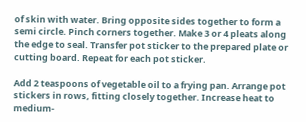of skin with water. Bring opposite sides together to form a semi circle. Pinch corners together. Make 3 or 4 pleats along the edge to seal. Transfer pot sticker to the prepared plate or cutting board. Repeat for each pot sticker.

Add 2 teaspoons of vegetable oil to a frying pan. Arrange pot stickers in rows, fitting closely together. Increase heat to medium-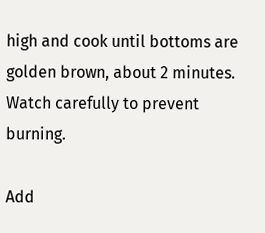high and cook until bottoms are golden brown, about 2 minutes.
Watch carefully to prevent burning.

Add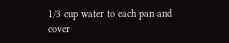1/3 cup water to each pan and cover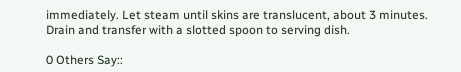immediately. Let steam until skins are translucent, about 3 minutes. Drain and transfer with a slotted spoon to serving dish.

0 Others Say::